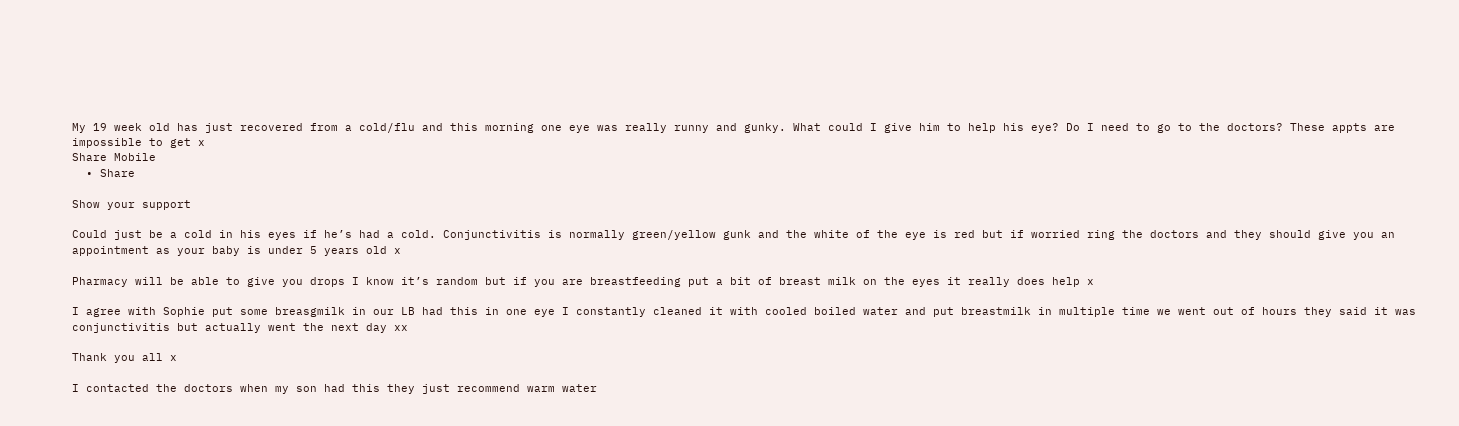My 19 week old has just recovered from a cold/flu and this morning one eye was really runny and gunky. What could I give him to help his eye? Do I need to go to the doctors? These appts are impossible to get x
Share Mobile
  • Share

Show your support

Could just be a cold in his eyes if he’s had a cold. Conjunctivitis is normally green/yellow gunk and the white of the eye is red but if worried ring the doctors and they should give you an appointment as your baby is under 5 years old x

Pharmacy will be able to give you drops I know it’s random but if you are breastfeeding put a bit of breast milk on the eyes it really does help x

I agree with Sophie put some breasgmilk in our LB had this in one eye I constantly cleaned it with cooled boiled water and put breastmilk in multiple time we went out of hours they said it was conjunctivitis but actually went the next day xx

Thank you all x

I contacted the doctors when my son had this they just recommend warm water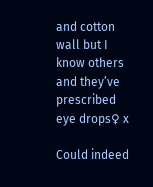and cotton wall but I know others and they’ve prescribed eye drops♀ x

Could indeed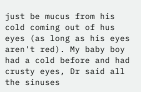just be mucus from his cold coming out of hus eyes (as long as his eyes aren't red). My baby boy had a cold before and had crusty eyes, Dr said all the sinuses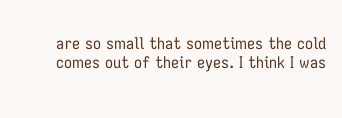are so small that sometimes the cold comes out of their eyes. I think I was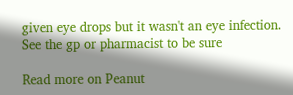given eye drops but it wasn't an eye infection. See the gp or pharmacist to be sure

Read more on Peanut